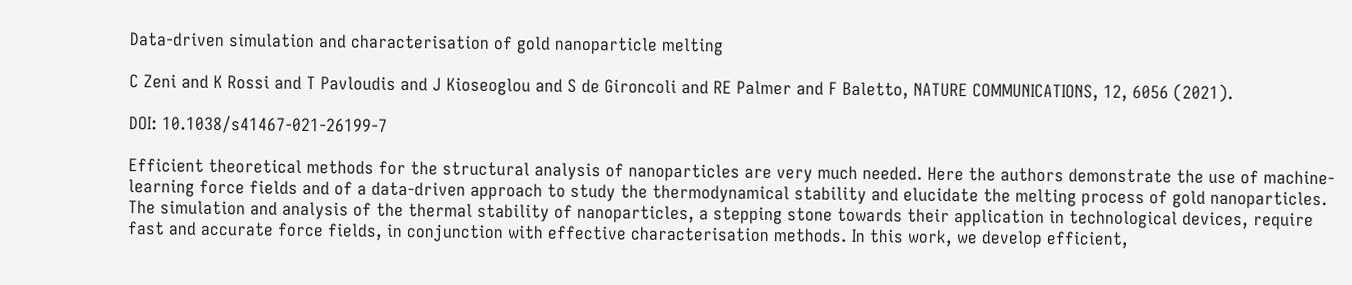Data-driven simulation and characterisation of gold nanoparticle melting

C Zeni and K Rossi and T Pavloudis and J Kioseoglou and S de Gironcoli and RE Palmer and F Baletto, NATURE COMMUNICATIONS, 12, 6056 (2021).

DOI: 10.1038/s41467-021-26199-7

Efficient theoretical methods for the structural analysis of nanoparticles are very much needed. Here the authors demonstrate the use of machine-learning force fields and of a data-driven approach to study the thermodynamical stability and elucidate the melting process of gold nanoparticles. The simulation and analysis of the thermal stability of nanoparticles, a stepping stone towards their application in technological devices, require fast and accurate force fields, in conjunction with effective characterisation methods. In this work, we develop efficient,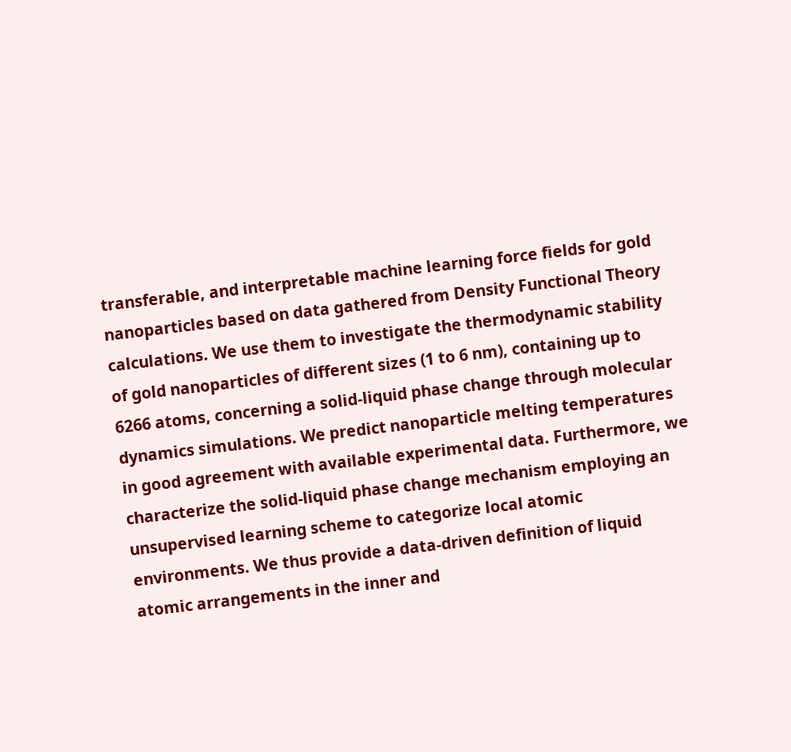transferable, and interpretable machine learning force fields for gold nanoparticles based on data gathered from Density Functional Theory calculations. We use them to investigate the thermodynamic stability of gold nanoparticles of different sizes (1 to 6 nm), containing up to 6266 atoms, concerning a solid-liquid phase change through molecular dynamics simulations. We predict nanoparticle melting temperatures in good agreement with available experimental data. Furthermore, we characterize the solid-liquid phase change mechanism employing an unsupervised learning scheme to categorize local atomic environments. We thus provide a data-driven definition of liquid atomic arrangements in the inner and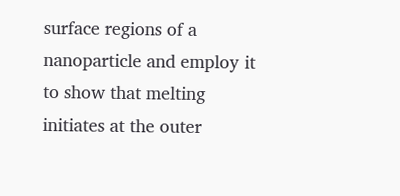surface regions of a nanoparticle and employ it to show that melting initiates at the outer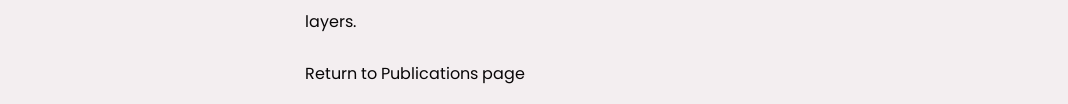layers.

Return to Publications page